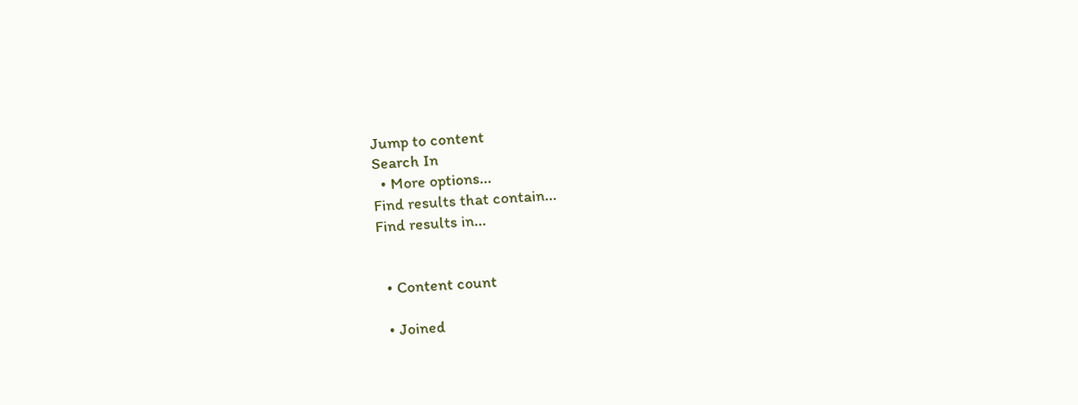Jump to content
Search In
  • More options...
Find results that contain...
Find results in...


  • Content count

  • Joined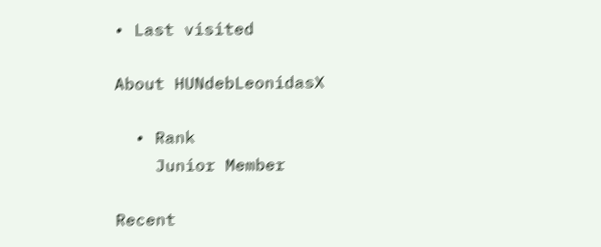• Last visited

About HUNdebLeonidasX

  • Rank
    Junior Member

Recent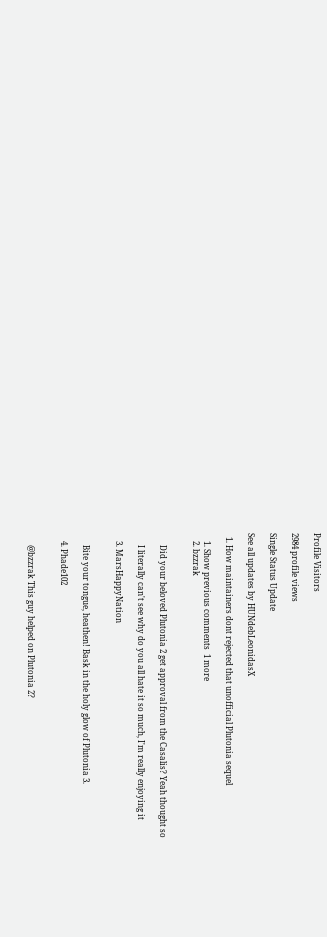Profile Visitors

2984 profile views

Single Status Update

See all updates by HUNdebLeonidasX

  1. How maintainers dont rejected that unofficial Plutonia sequel

    1. Show previous comments  1 more
    2. bzzrak


      Did your beloved Plutonia 2 get approval from the Casalis? Yeah thought so

      I literally can't see why do you all hate it so much, I'm really enjoying it

    3. MarsHappyNation


      Bite your tongue, heathen! Bask in the holy glow of Plutonia 3.

    4. Phade102


      @bzzrak This guy helped on Plutonia 2?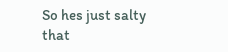So hes just salty that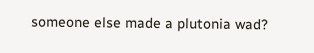someone else made a plutonia wad?